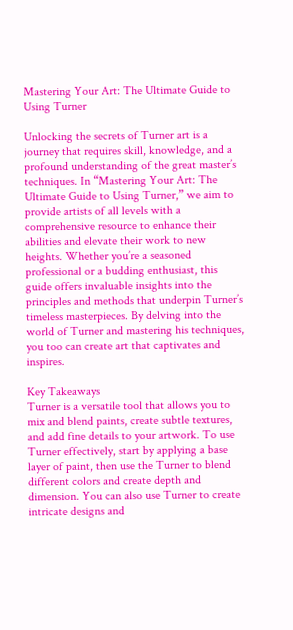Mastering Your Art: The Ultimate Guide to Using Turner

Unlocking the secrets of Turner art is a journey that requires skill, knowledge, and a profound understanding of the great master’s techniques. In “Mastering Your Art: The Ultimate Guide to Using Turner,” we aim to provide artists of all levels with a comprehensive resource to enhance their abilities and elevate their work to new heights. Whether you’re a seasoned professional or a budding enthusiast, this guide offers invaluable insights into the principles and methods that underpin Turner’s timeless masterpieces. By delving into the world of Turner and mastering his techniques, you too can create art that captivates and inspires.

Key Takeaways
Turner is a versatile tool that allows you to mix and blend paints, create subtle textures, and add fine details to your artwork. To use Turner effectively, start by applying a base layer of paint, then use the Turner to blend different colors and create depth and dimension. You can also use Turner to create intricate designs and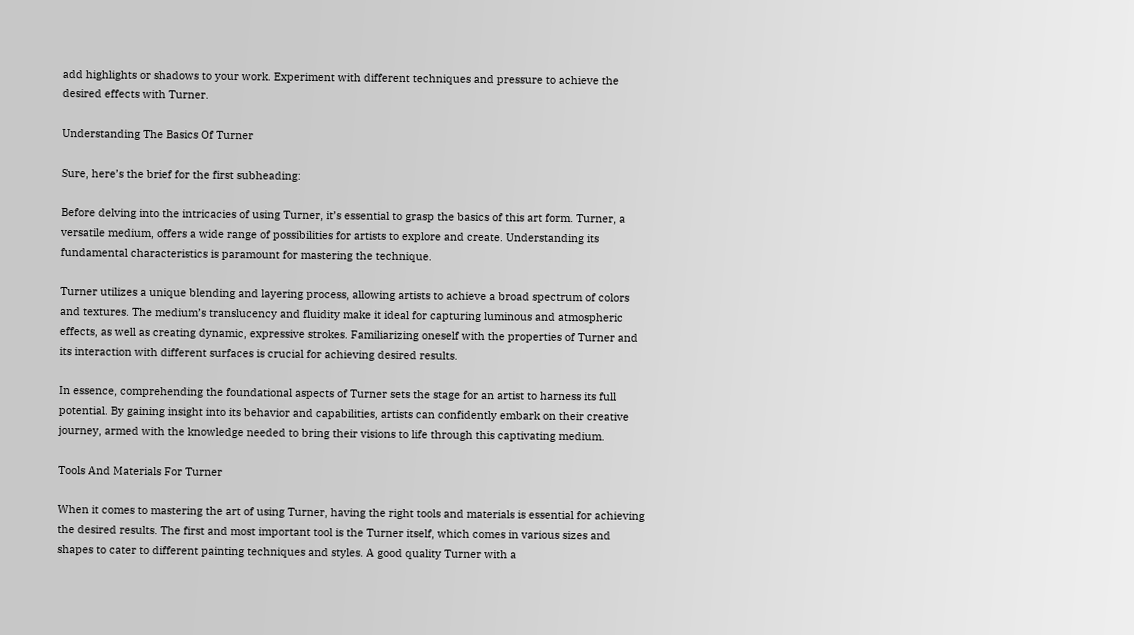add highlights or shadows to your work. Experiment with different techniques and pressure to achieve the desired effects with Turner.

Understanding The Basics Of Turner

Sure, here’s the brief for the first subheading:

Before delving into the intricacies of using Turner, it’s essential to grasp the basics of this art form. Turner, a versatile medium, offers a wide range of possibilities for artists to explore and create. Understanding its fundamental characteristics is paramount for mastering the technique.

Turner utilizes a unique blending and layering process, allowing artists to achieve a broad spectrum of colors and textures. The medium’s translucency and fluidity make it ideal for capturing luminous and atmospheric effects, as well as creating dynamic, expressive strokes. Familiarizing oneself with the properties of Turner and its interaction with different surfaces is crucial for achieving desired results.

In essence, comprehending the foundational aspects of Turner sets the stage for an artist to harness its full potential. By gaining insight into its behavior and capabilities, artists can confidently embark on their creative journey, armed with the knowledge needed to bring their visions to life through this captivating medium.

Tools And Materials For Turner

When it comes to mastering the art of using Turner, having the right tools and materials is essential for achieving the desired results. The first and most important tool is the Turner itself, which comes in various sizes and shapes to cater to different painting techniques and styles. A good quality Turner with a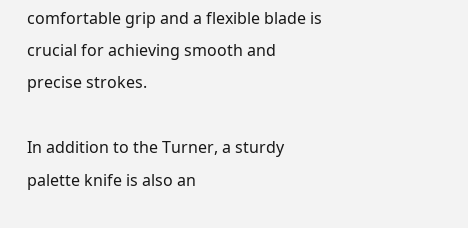comfortable grip and a flexible blade is crucial for achieving smooth and precise strokes.

In addition to the Turner, a sturdy palette knife is also an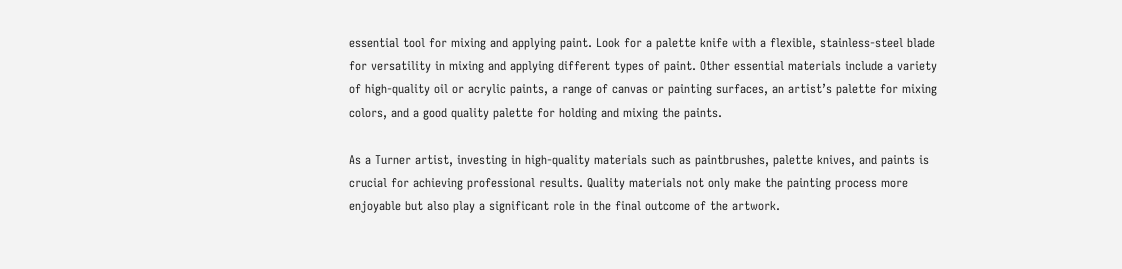essential tool for mixing and applying paint. Look for a palette knife with a flexible, stainless-steel blade for versatility in mixing and applying different types of paint. Other essential materials include a variety of high-quality oil or acrylic paints, a range of canvas or painting surfaces, an artist’s palette for mixing colors, and a good quality palette for holding and mixing the paints.

As a Turner artist, investing in high-quality materials such as paintbrushes, palette knives, and paints is crucial for achieving professional results. Quality materials not only make the painting process more enjoyable but also play a significant role in the final outcome of the artwork.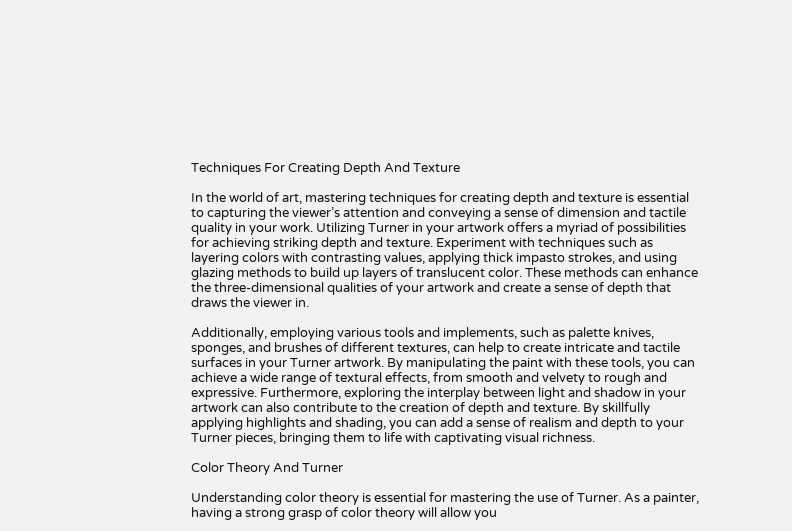Techniques For Creating Depth And Texture

In the world of art, mastering techniques for creating depth and texture is essential to capturing the viewer’s attention and conveying a sense of dimension and tactile quality in your work. Utilizing Turner in your artwork offers a myriad of possibilities for achieving striking depth and texture. Experiment with techniques such as layering colors with contrasting values, applying thick impasto strokes, and using glazing methods to build up layers of translucent color. These methods can enhance the three-dimensional qualities of your artwork and create a sense of depth that draws the viewer in.

Additionally, employing various tools and implements, such as palette knives, sponges, and brushes of different textures, can help to create intricate and tactile surfaces in your Turner artwork. By manipulating the paint with these tools, you can achieve a wide range of textural effects, from smooth and velvety to rough and expressive. Furthermore, exploring the interplay between light and shadow in your artwork can also contribute to the creation of depth and texture. By skillfully applying highlights and shading, you can add a sense of realism and depth to your Turner pieces, bringing them to life with captivating visual richness.

Color Theory And Turner

Understanding color theory is essential for mastering the use of Turner. As a painter, having a strong grasp of color theory will allow you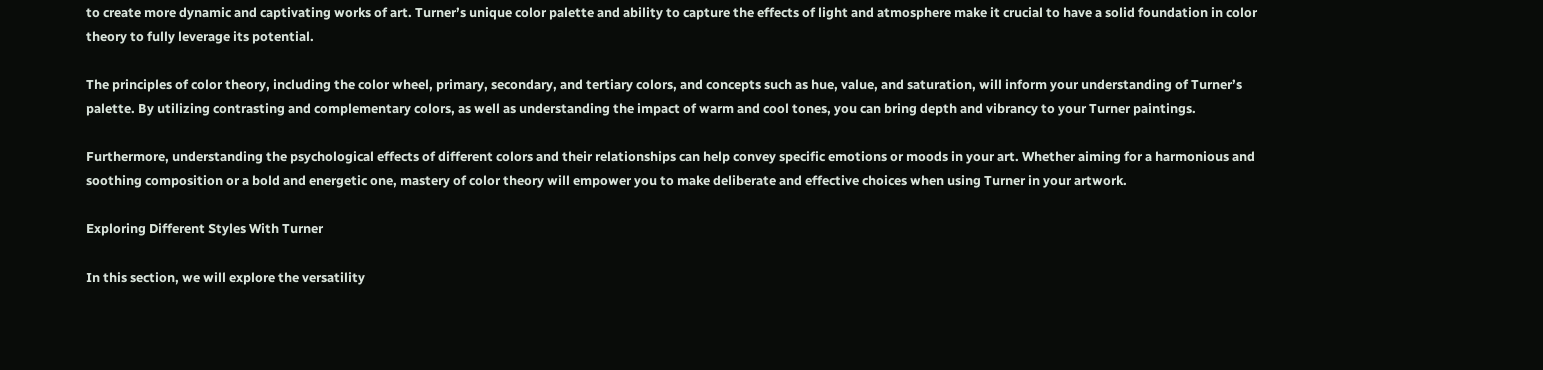to create more dynamic and captivating works of art. Turner’s unique color palette and ability to capture the effects of light and atmosphere make it crucial to have a solid foundation in color theory to fully leverage its potential.

The principles of color theory, including the color wheel, primary, secondary, and tertiary colors, and concepts such as hue, value, and saturation, will inform your understanding of Turner’s palette. By utilizing contrasting and complementary colors, as well as understanding the impact of warm and cool tones, you can bring depth and vibrancy to your Turner paintings.

Furthermore, understanding the psychological effects of different colors and their relationships can help convey specific emotions or moods in your art. Whether aiming for a harmonious and soothing composition or a bold and energetic one, mastery of color theory will empower you to make deliberate and effective choices when using Turner in your artwork.

Exploring Different Styles With Turner

In this section, we will explore the versatility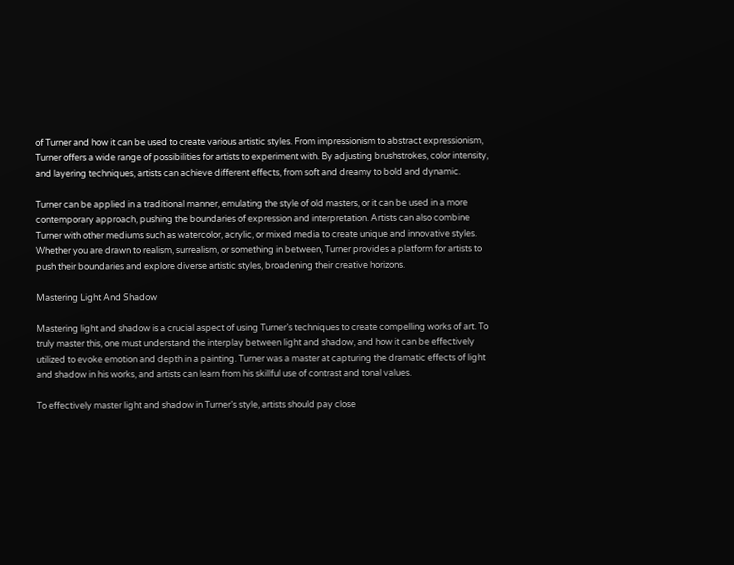of Turner and how it can be used to create various artistic styles. From impressionism to abstract expressionism, Turner offers a wide range of possibilities for artists to experiment with. By adjusting brushstrokes, color intensity, and layering techniques, artists can achieve different effects, from soft and dreamy to bold and dynamic.

Turner can be applied in a traditional manner, emulating the style of old masters, or it can be used in a more contemporary approach, pushing the boundaries of expression and interpretation. Artists can also combine Turner with other mediums such as watercolor, acrylic, or mixed media to create unique and innovative styles. Whether you are drawn to realism, surrealism, or something in between, Turner provides a platform for artists to push their boundaries and explore diverse artistic styles, broadening their creative horizons.

Mastering Light And Shadow

Mastering light and shadow is a crucial aspect of using Turner’s techniques to create compelling works of art. To truly master this, one must understand the interplay between light and shadow, and how it can be effectively utilized to evoke emotion and depth in a painting. Turner was a master at capturing the dramatic effects of light and shadow in his works, and artists can learn from his skillful use of contrast and tonal values.

To effectively master light and shadow in Turner’s style, artists should pay close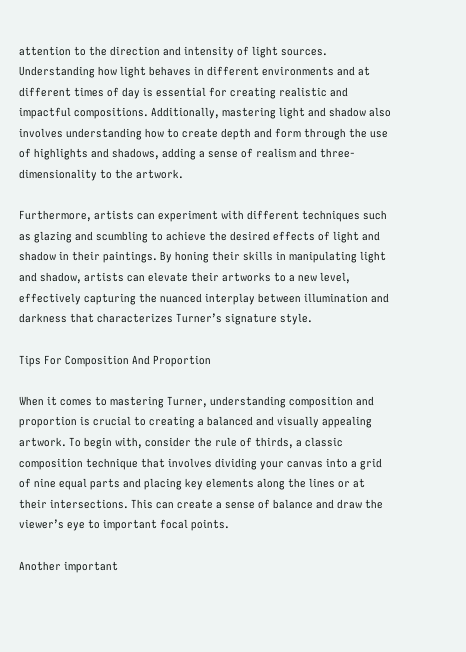attention to the direction and intensity of light sources. Understanding how light behaves in different environments and at different times of day is essential for creating realistic and impactful compositions. Additionally, mastering light and shadow also involves understanding how to create depth and form through the use of highlights and shadows, adding a sense of realism and three-dimensionality to the artwork.

Furthermore, artists can experiment with different techniques such as glazing and scumbling to achieve the desired effects of light and shadow in their paintings. By honing their skills in manipulating light and shadow, artists can elevate their artworks to a new level, effectively capturing the nuanced interplay between illumination and darkness that characterizes Turner’s signature style.

Tips For Composition And Proportion

When it comes to mastering Turner, understanding composition and proportion is crucial to creating a balanced and visually appealing artwork. To begin with, consider the rule of thirds, a classic composition technique that involves dividing your canvas into a grid of nine equal parts and placing key elements along the lines or at their intersections. This can create a sense of balance and draw the viewer’s eye to important focal points.

Another important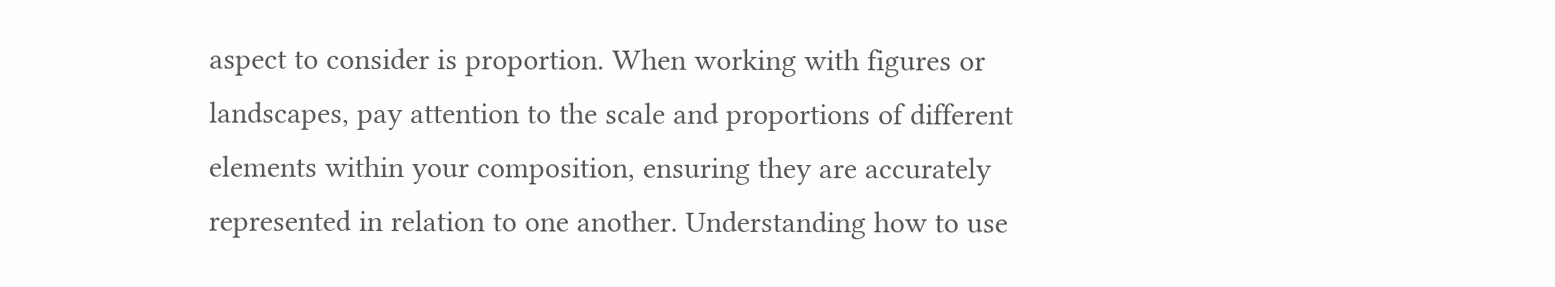aspect to consider is proportion. When working with figures or landscapes, pay attention to the scale and proportions of different elements within your composition, ensuring they are accurately represented in relation to one another. Understanding how to use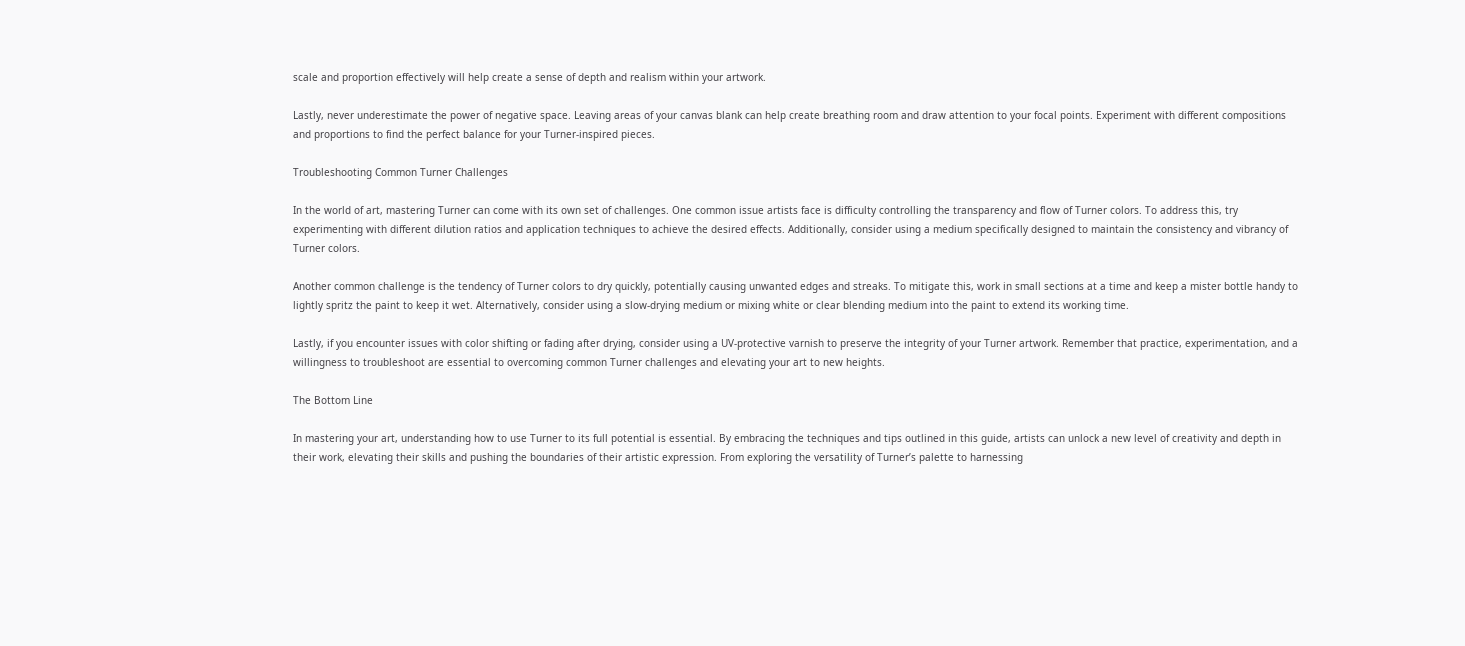scale and proportion effectively will help create a sense of depth and realism within your artwork.

Lastly, never underestimate the power of negative space. Leaving areas of your canvas blank can help create breathing room and draw attention to your focal points. Experiment with different compositions and proportions to find the perfect balance for your Turner-inspired pieces.

Troubleshooting Common Turner Challenges

In the world of art, mastering Turner can come with its own set of challenges. One common issue artists face is difficulty controlling the transparency and flow of Turner colors. To address this, try experimenting with different dilution ratios and application techniques to achieve the desired effects. Additionally, consider using a medium specifically designed to maintain the consistency and vibrancy of Turner colors.

Another common challenge is the tendency of Turner colors to dry quickly, potentially causing unwanted edges and streaks. To mitigate this, work in small sections at a time and keep a mister bottle handy to lightly spritz the paint to keep it wet. Alternatively, consider using a slow-drying medium or mixing white or clear blending medium into the paint to extend its working time.

Lastly, if you encounter issues with color shifting or fading after drying, consider using a UV-protective varnish to preserve the integrity of your Turner artwork. Remember that practice, experimentation, and a willingness to troubleshoot are essential to overcoming common Turner challenges and elevating your art to new heights.

The Bottom Line

In mastering your art, understanding how to use Turner to its full potential is essential. By embracing the techniques and tips outlined in this guide, artists can unlock a new level of creativity and depth in their work, elevating their skills and pushing the boundaries of their artistic expression. From exploring the versatility of Turner’s palette to harnessing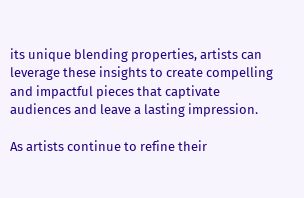its unique blending properties, artists can leverage these insights to create compelling and impactful pieces that captivate audiences and leave a lasting impression.

As artists continue to refine their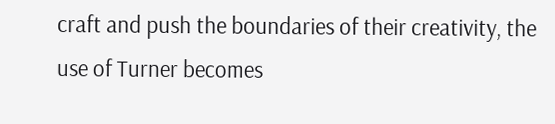craft and push the boundaries of their creativity, the use of Turner becomes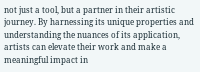not just a tool, but a partner in their artistic journey. By harnessing its unique properties and understanding the nuances of its application, artists can elevate their work and make a meaningful impact in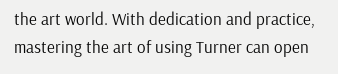the art world. With dedication and practice, mastering the art of using Turner can open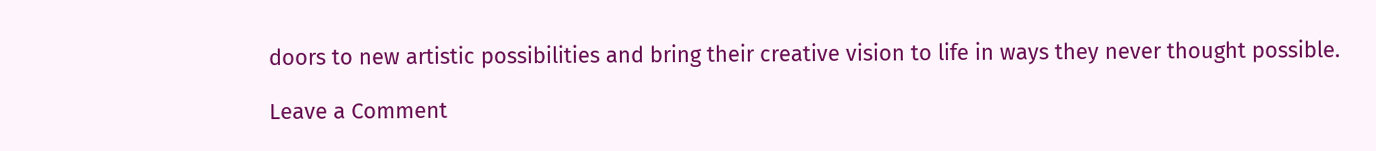doors to new artistic possibilities and bring their creative vision to life in ways they never thought possible.

Leave a Comment